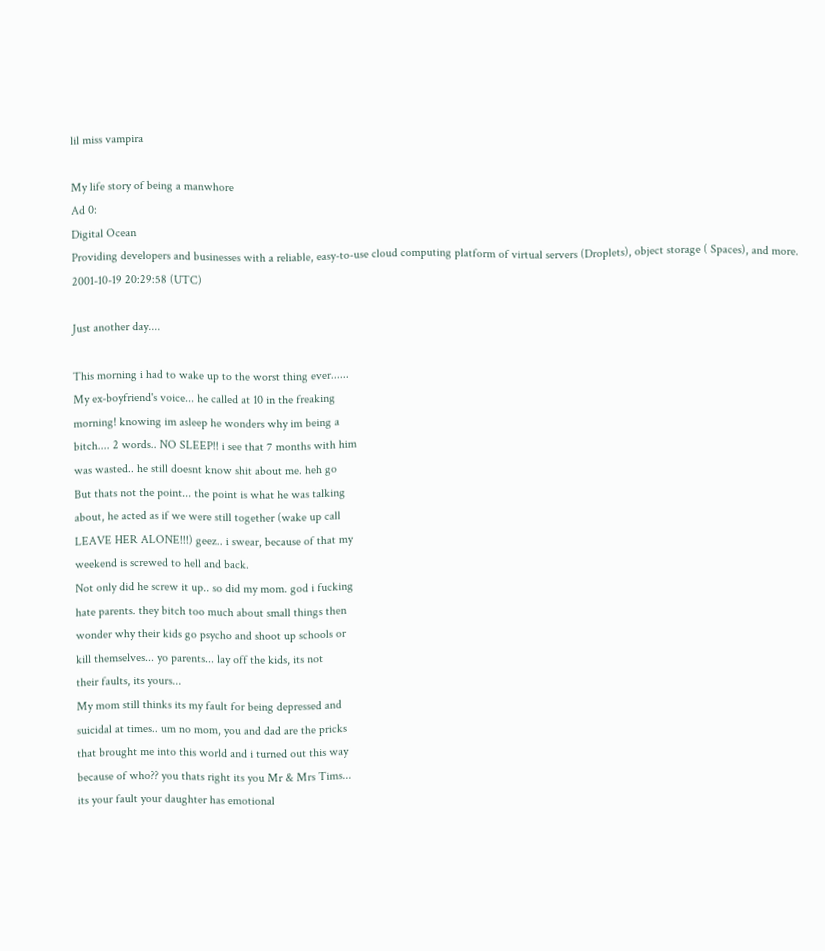lil miss vampira

My life story of being a manwhore
Ad 0:
Digital Ocean
Providing developers and businesses with a reliable, easy-to-use cloud computing platform of virtual servers (Droplets), object storage ( Spaces), and more.
2001-10-19 20:29:58 (UTC)

Just another day....

This morning i had to wake up to the worst thing ever......
My ex-boyfriend's voice... he called at 10 in the freaking
morning! knowing im asleep he wonders why im being a
bitch.... 2 words.. NO SLEEP!! i see that 7 months with him
was wasted.. he still doesnt know shit about me. heh go
But thats not the point... the point is what he was talking
about, he acted as if we were still together (wake up call
LEAVE HER ALONE!!!) geez.. i swear, because of that my
weekend is screwed to hell and back.
Not only did he screw it up.. so did my mom. god i fucking
hate parents. they bitch too much about small things then
wonder why their kids go psycho and shoot up schools or
kill themselves... yo parents... lay off the kids, its not
their faults, its yours...
My mom still thinks its my fault for being depressed and
suicidal at times.. um no mom, you and dad are the pricks
that brought me into this world and i turned out this way
because of who?? you thats right its you Mr & Mrs Tims...
its your fault your daughter has emotional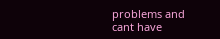problems and
cant have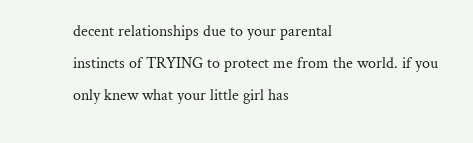decent relationships due to your parental
instincts of TRYING to protect me from the world. if you
only knew what your little girl has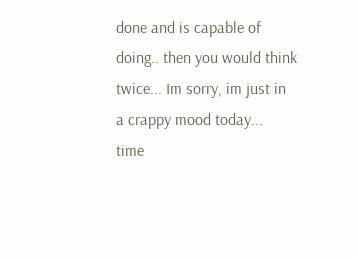done and is capable of
doing.. then you would think twice... Im sorry, im just in
a crappy mood today...
time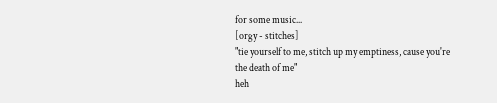for some music...
[orgy - stitches]
"tie yourself to me, stitch up my emptiness, cause you're
the death of me"
heh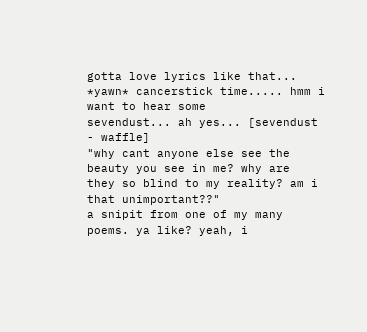gotta love lyrics like that...
*yawn* cancerstick time..... hmm i want to hear some
sevendust... ah yes... [sevendust - waffle]
"why cant anyone else see the beauty you see in me? why are
they so blind to my reality? am i that unimportant??"
a snipit from one of my many poems. ya like? yeah, i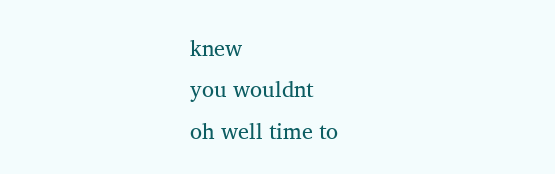knew
you wouldnt
oh well time to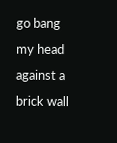go bang my head against a brick wall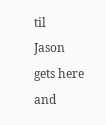til
Jason gets here and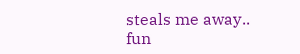steals me away.. fun